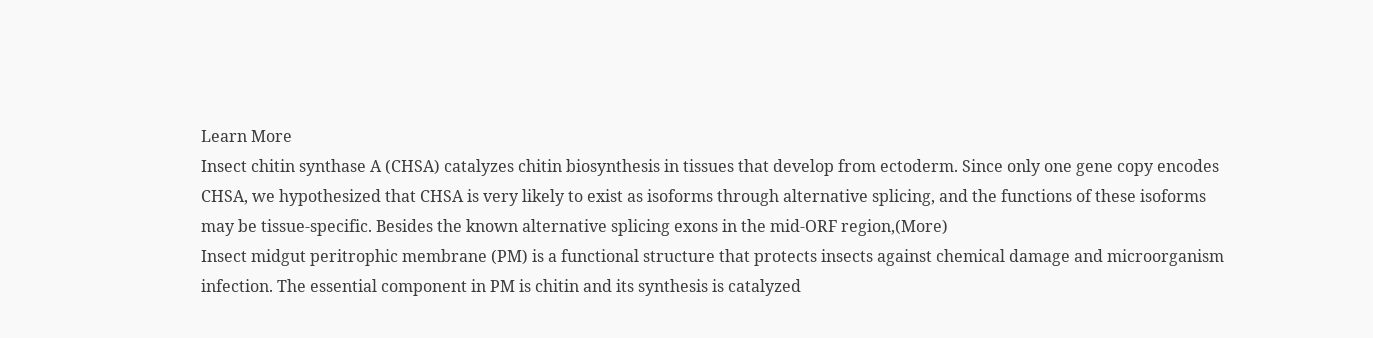Learn More
Insect chitin synthase A (CHSA) catalyzes chitin biosynthesis in tissues that develop from ectoderm. Since only one gene copy encodes CHSA, we hypothesized that CHSA is very likely to exist as isoforms through alternative splicing, and the functions of these isoforms may be tissue-specific. Besides the known alternative splicing exons in the mid-ORF region,(More)
Insect midgut peritrophic membrane (PM) is a functional structure that protects insects against chemical damage and microorganism infection. The essential component in PM is chitin and its synthesis is catalyzed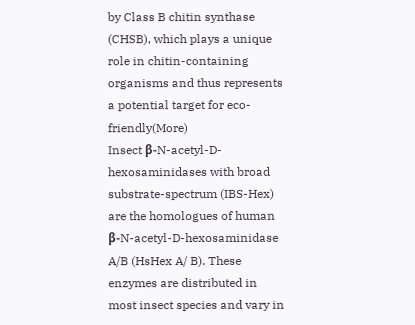by Class B chitin synthase (CHSB), which plays a unique role in chitin-containing organisms and thus represents a potential target for eco-friendly(More)
Insect β-N-acetyl-D-hexosaminidases with broad substrate-spectrum (IBS-Hex) are the homologues of human β-N-acetyl-D-hexosaminidase A/B (HsHex A/ B). These enzymes are distributed in most insect species and vary in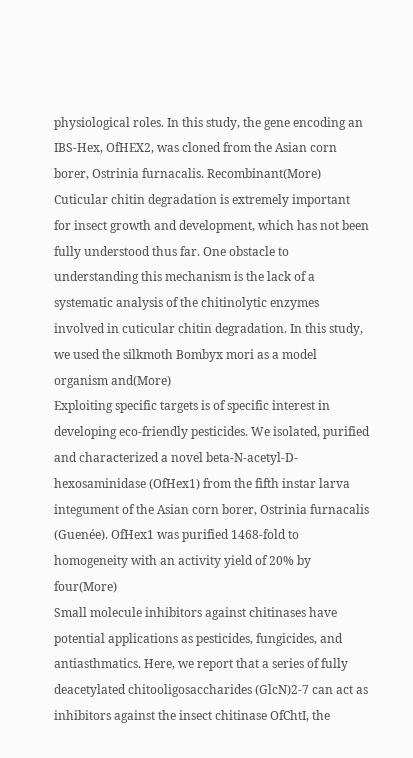physiological roles. In this study, the gene encoding an IBS-Hex, OfHEX2, was cloned from the Asian corn borer, Ostrinia furnacalis. Recombinant(More)
Cuticular chitin degradation is extremely important for insect growth and development, which has not been fully understood thus far. One obstacle to understanding this mechanism is the lack of a systematic analysis of the chitinolytic enzymes involved in cuticular chitin degradation. In this study, we used the silkmoth Bombyx mori as a model organism and(More)
Exploiting specific targets is of specific interest in developing eco-friendly pesticides. We isolated, purified and characterized a novel beta-N-acetyl-D-hexosaminidase (OfHex1) from the fifth instar larva integument of the Asian corn borer, Ostrinia furnacalis (Guenée). OfHex1 was purified 1468-fold to homogeneity with an activity yield of 20% by four(More)
Small molecule inhibitors against chitinases have potential applications as pesticides, fungicides, and antiasthmatics. Here, we report that a series of fully deacetylated chitooligosaccharides (GlcN)2-7 can act as inhibitors against the insect chitinase OfChtI, the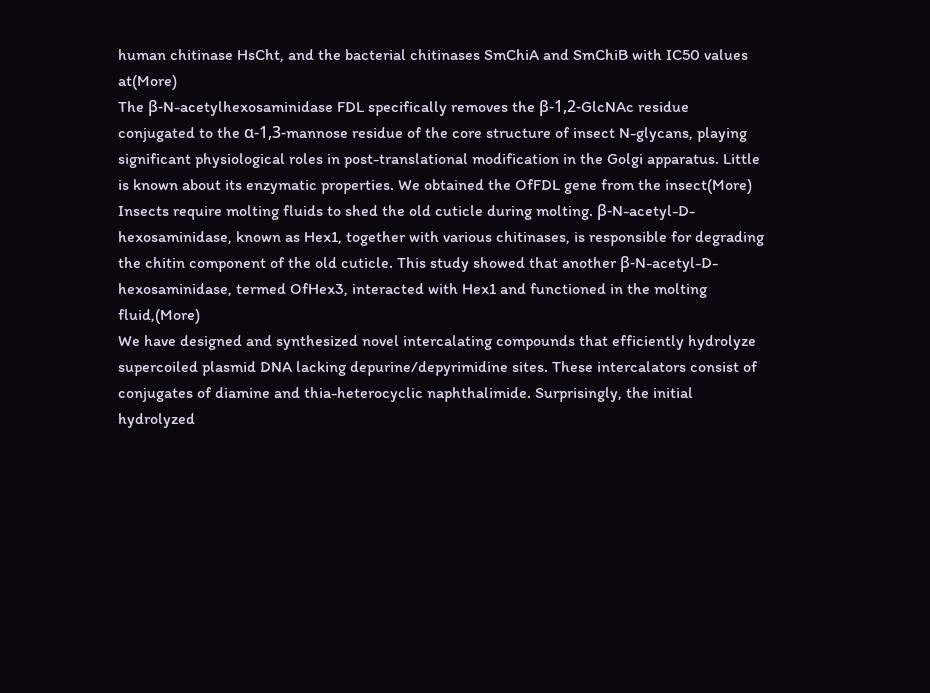human chitinase HsCht, and the bacterial chitinases SmChiA and SmChiB with IC50 values at(More)
The β-N-acetylhexosaminidase FDL specifically removes the β-1,2-GlcNAc residue conjugated to the α-1,3-mannose residue of the core structure of insect N-glycans, playing significant physiological roles in post-translational modification in the Golgi apparatus. Little is known about its enzymatic properties. We obtained the OfFDL gene from the insect(More)
Insects require molting fluids to shed the old cuticle during molting. β-N-acetyl-D-hexosaminidase, known as Hex1, together with various chitinases, is responsible for degrading the chitin component of the old cuticle. This study showed that another β-N-acetyl-D-hexosaminidase, termed OfHex3, interacted with Hex1 and functioned in the molting fluid,(More)
We have designed and synthesized novel intercalating compounds that efficiently hydrolyze supercoiled plasmid DNA lacking depurine/depyrimidine sites. These intercalators consist of conjugates of diamine and thia-heterocyclic naphthalimide. Surprisingly, the initial hydrolyzed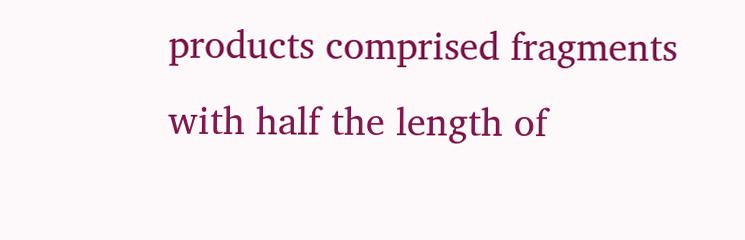products comprised fragments with half the length of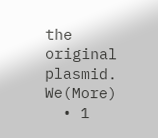the original plasmid. We(More)
  • 1